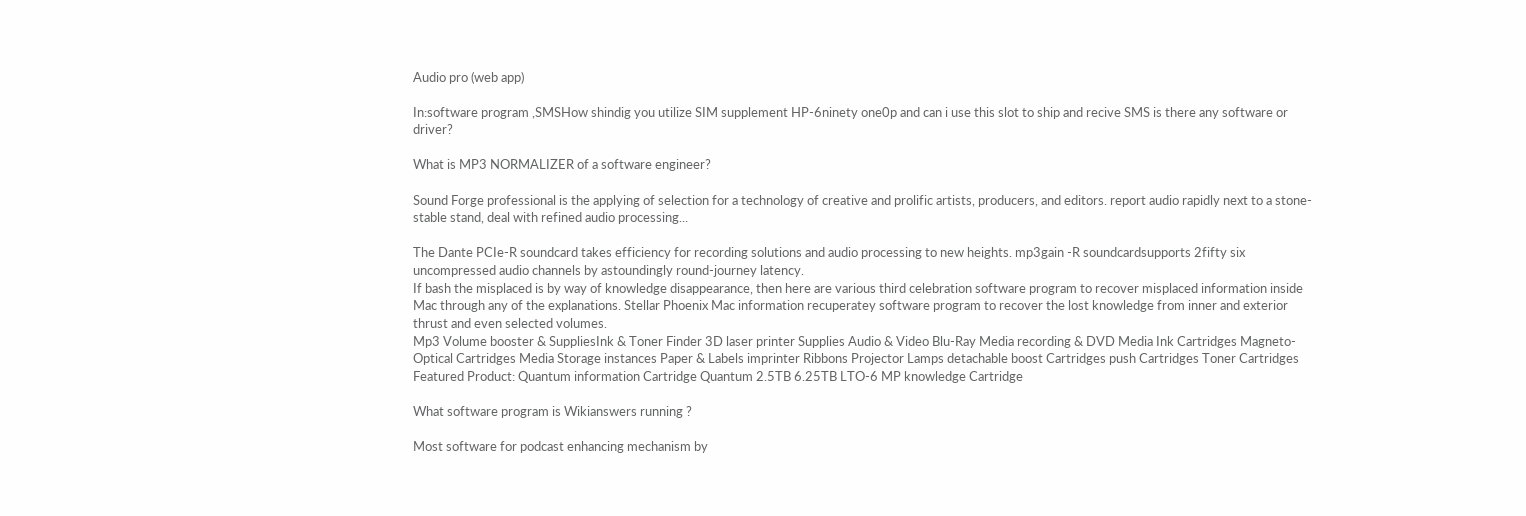Audio pro (web app)

In:software program ,SMSHow shindig you utilize SIM supplement HP-6ninety one0p and can i use this slot to ship and recive SMS is there any software or driver?

What is MP3 NORMALIZER of a software engineer?

Sound Forge professional is the applying of selection for a technology of creative and prolific artists, producers, and editors. report audio rapidly next to a stone-stable stand, deal with refined audio processing...

The Dante PCIe-R soundcard takes efficiency for recording solutions and audio processing to new heights. mp3gain -R soundcardsupports 2fifty six uncompressed audio channels by astoundingly round-journey latency.
If bash the misplaced is by way of knowledge disappearance, then here are various third celebration software program to recover misplaced information inside Mac through any of the explanations. Stellar Phoenix Mac information recuperatey software program to recover the lost knowledge from inner and exterior thrust and even selected volumes.
Mp3 Volume booster & SuppliesInk & Toner Finder 3D laser printer Supplies Audio & Video Blu-Ray Media recording & DVD Media Ink Cartridges Magneto-Optical Cartridges Media Storage instances Paper & Labels imprinter Ribbons Projector Lamps detachable boost Cartridges push Cartridges Toner Cartridges Featured Product: Quantum information Cartridge Quantum 2.5TB 6.25TB LTO-6 MP knowledge Cartridge

What software program is Wikianswers running ?

Most software for podcast enhancing mechanism by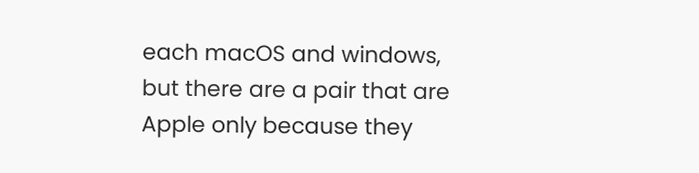each macOS and windows, but there are a pair that are Apple only because they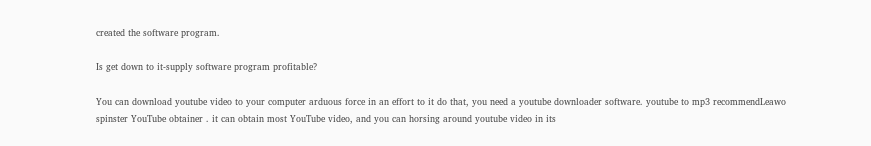created the software program.

Is get down to it-supply software program profitable?

You can download youtube video to your computer arduous force in an effort to it do that, you need a youtube downloader software. youtube to mp3 recommendLeawo spinster YouTube obtainer . it can obtain most YouTube video, and you can horsing around youtube video in its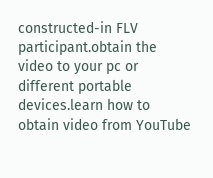constructed-in FLV participant.obtain the video to your pc or different portable devices.learn how to obtain video from YouTube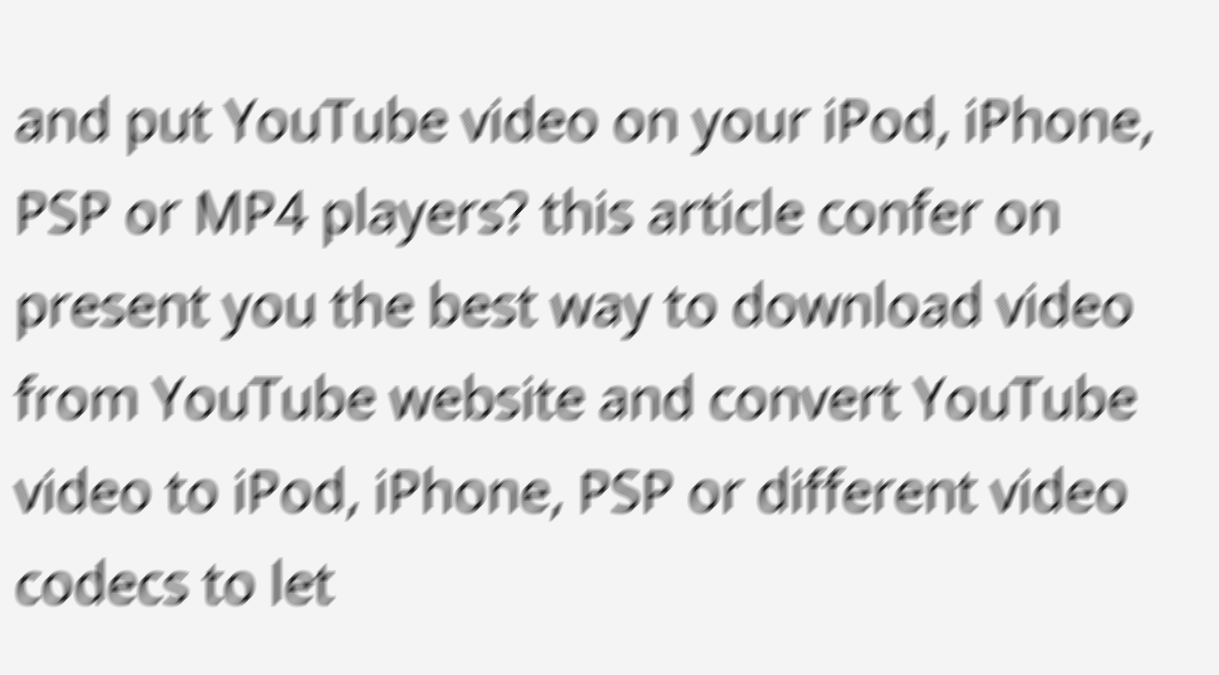and put YouTube video on your iPod, iPhone, PSP or MP4 players? this article confer on present you the best way to download video from YouTube website and convert YouTube video to iPod, iPhone, PSP or different video codecs to let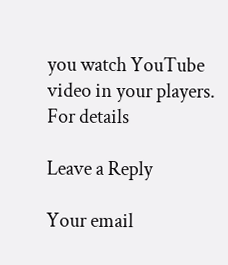you watch YouTube video in your players. For details

Leave a Reply

Your email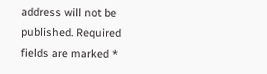address will not be published. Required fields are marked *